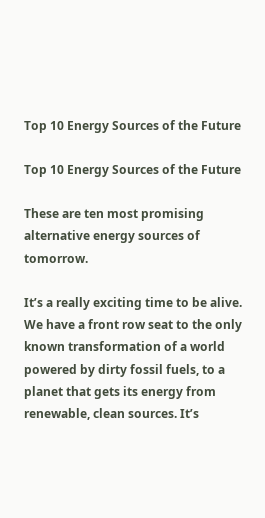Top 10 Energy Sources of the Future

Top 10 Energy Sources of the Future

These are ten most promising alternative energy sources of tomorrow.

It’s a really exciting time to be alive. We have a front row seat to the only known transformation of a world powered by dirty fossil fuels, to a planet that gets its energy from renewable, clean sources. It’s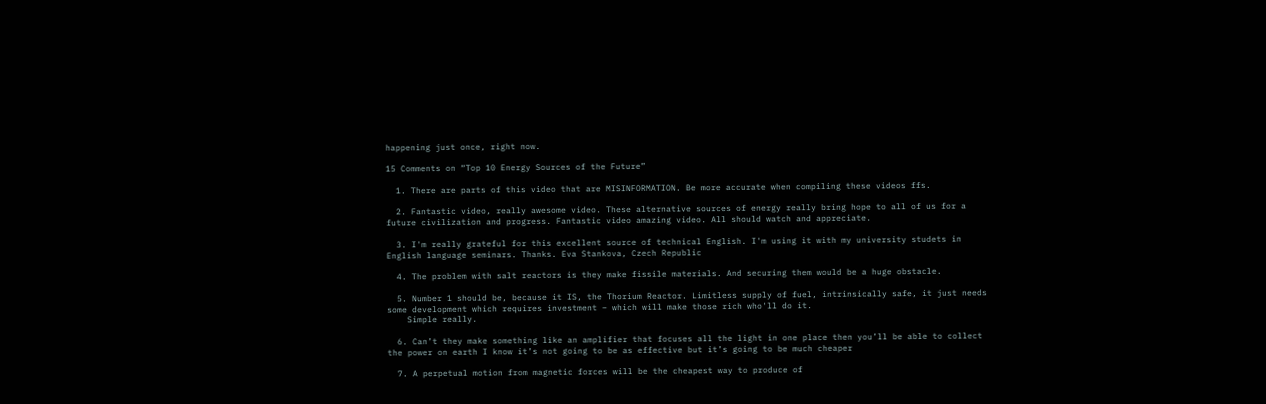happening just once, right now.

15 Comments on “Top 10 Energy Sources of the Future”

  1. There are parts of this video that are MISINFORMATION. Be more accurate when compiling these videos ffs.

  2. Fantastic video, really awesome video. These alternative sources of energy really bring hope to all of us for a future civilization and progress. Fantastic video amazing video. All should watch and appreciate.

  3. I'm really grateful for this excellent source of technical English. I'm using it with my university studets in English language seminars. Thanks. Eva Stankova, Czech Republic

  4. The problem with salt reactors is they make fissile materials. And securing them would be a huge obstacle.

  5. Number 1 should be, because it IS, the Thorium Reactor. Limitless supply of fuel, intrinsically safe, it just needs some development which requires investment – which will make those rich who'll do it.
    Simple really.

  6. Can’t they make something like an amplifier that focuses all the light in one place then you’ll be able to collect the power on earth I know it’s not going to be as effective but it’s going to be much cheaper

  7. A perpetual motion from magnetic forces will be the cheapest way to produce of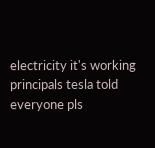electricity it's working principals tesla told everyone pls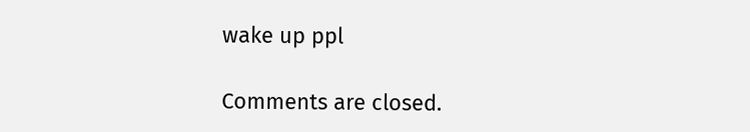wake up ppl

Comments are closed.